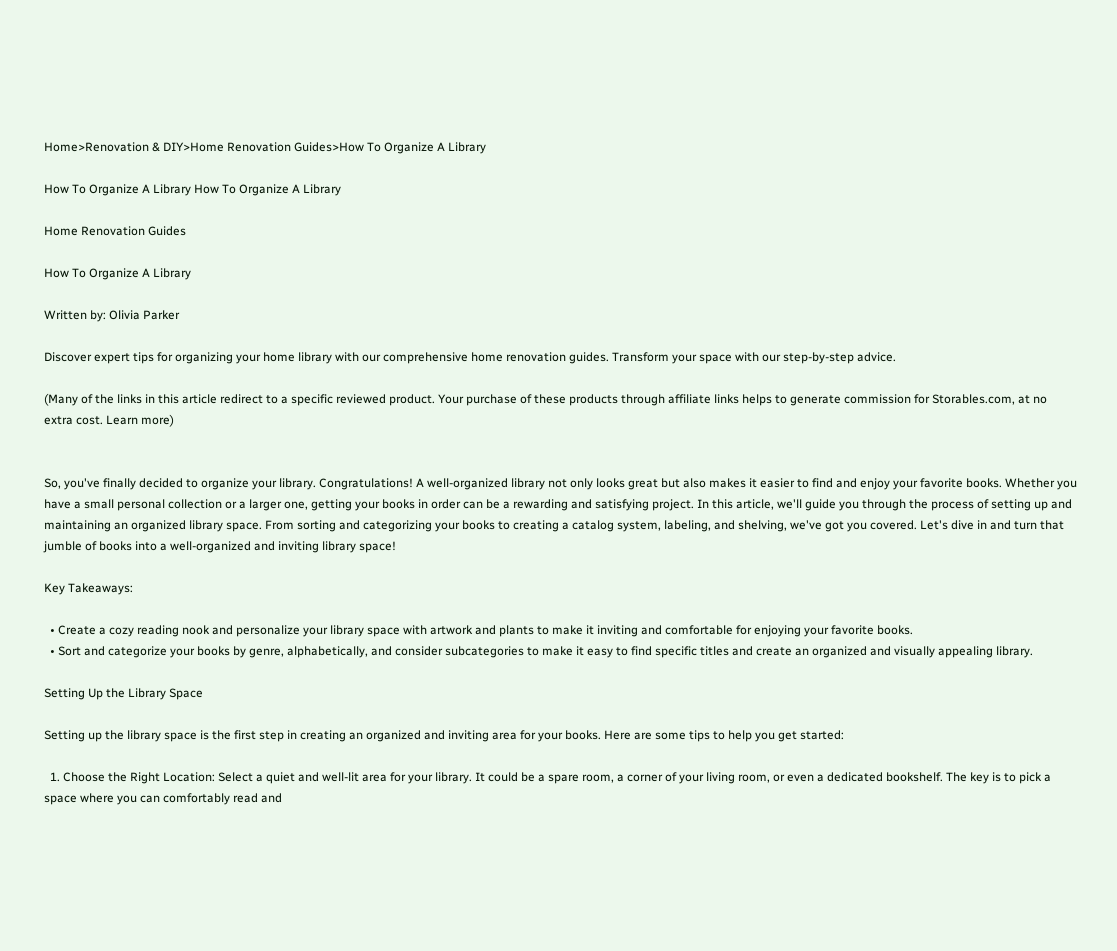Home>Renovation & DIY>Home Renovation Guides>How To Organize A Library

How To Organize A Library How To Organize A Library

Home Renovation Guides

How To Organize A Library

Written by: Olivia Parker

Discover expert tips for organizing your home library with our comprehensive home renovation guides. Transform your space with our step-by-step advice.

(Many of the links in this article redirect to a specific reviewed product. Your purchase of these products through affiliate links helps to generate commission for Storables.com, at no extra cost. Learn more)


So, you've finally decided to organize your library. Congratulations! A well-organized library not only looks great but also makes it easier to find and enjoy your favorite books. Whether you have a small personal collection or a larger one, getting your books in order can be a rewarding and satisfying project. In this article, we'll guide you through the process of setting up and maintaining an organized library space. From sorting and categorizing your books to creating a catalog system, labeling, and shelving, we've got you covered. Let's dive in and turn that jumble of books into a well-organized and inviting library space!

Key Takeaways:

  • Create a cozy reading nook and personalize your library space with artwork and plants to make it inviting and comfortable for enjoying your favorite books.
  • Sort and categorize your books by genre, alphabetically, and consider subcategories to make it easy to find specific titles and create an organized and visually appealing library.

Setting Up the Library Space

Setting up the library space is the first step in creating an organized and inviting area for your books. Here are some tips to help you get started:

  1. Choose the Right Location: Select a quiet and well-lit area for your library. It could be a spare room, a corner of your living room, or even a dedicated bookshelf. The key is to pick a space where you can comfortably read and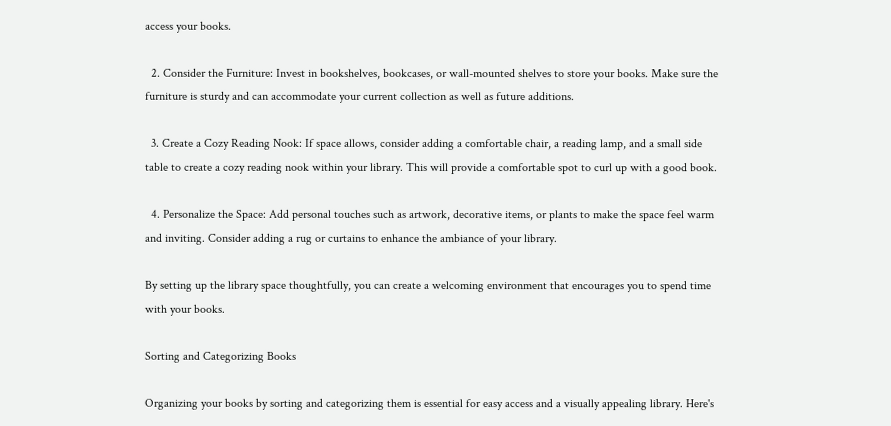access your books.

  2. Consider the Furniture: Invest in bookshelves, bookcases, or wall-mounted shelves to store your books. Make sure the furniture is sturdy and can accommodate your current collection as well as future additions.

  3. Create a Cozy Reading Nook: If space allows, consider adding a comfortable chair, a reading lamp, and a small side table to create a cozy reading nook within your library. This will provide a comfortable spot to curl up with a good book.

  4. Personalize the Space: Add personal touches such as artwork, decorative items, or plants to make the space feel warm and inviting. Consider adding a rug or curtains to enhance the ambiance of your library.

By setting up the library space thoughtfully, you can create a welcoming environment that encourages you to spend time with your books.

Sorting and Categorizing Books

Organizing your books by sorting and categorizing them is essential for easy access and a visually appealing library. Here's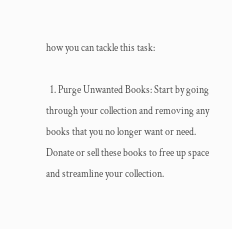how you can tackle this task:

  1. Purge Unwanted Books: Start by going through your collection and removing any books that you no longer want or need. Donate or sell these books to free up space and streamline your collection.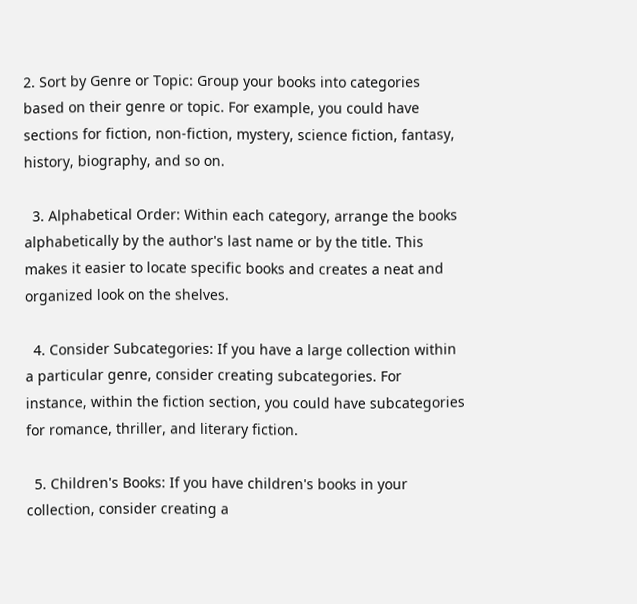2. Sort by Genre or Topic: Group your books into categories based on their genre or topic. For example, you could have sections for fiction, non-fiction, mystery, science fiction, fantasy, history, biography, and so on.

  3. Alphabetical Order: Within each category, arrange the books alphabetically by the author's last name or by the title. This makes it easier to locate specific books and creates a neat and organized look on the shelves.

  4. Consider Subcategories: If you have a large collection within a particular genre, consider creating subcategories. For instance, within the fiction section, you could have subcategories for romance, thriller, and literary fiction.

  5. Children's Books: If you have children's books in your collection, consider creating a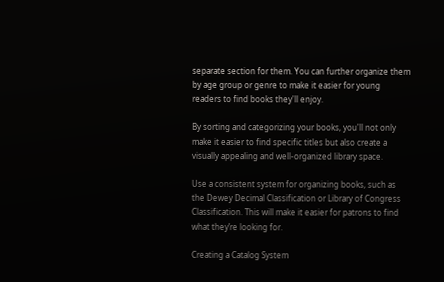separate section for them. You can further organize them by age group or genre to make it easier for young readers to find books they'll enjoy.

By sorting and categorizing your books, you'll not only make it easier to find specific titles but also create a visually appealing and well-organized library space.

Use a consistent system for organizing books, such as the Dewey Decimal Classification or Library of Congress Classification. This will make it easier for patrons to find what they’re looking for.

Creating a Catalog System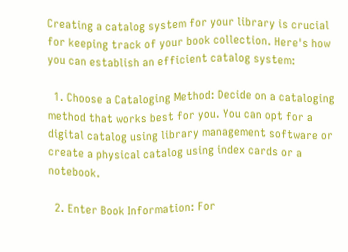Creating a catalog system for your library is crucial for keeping track of your book collection. Here's how you can establish an efficient catalog system:

  1. Choose a Cataloging Method: Decide on a cataloging method that works best for you. You can opt for a digital catalog using library management software or create a physical catalog using index cards or a notebook.

  2. Enter Book Information: For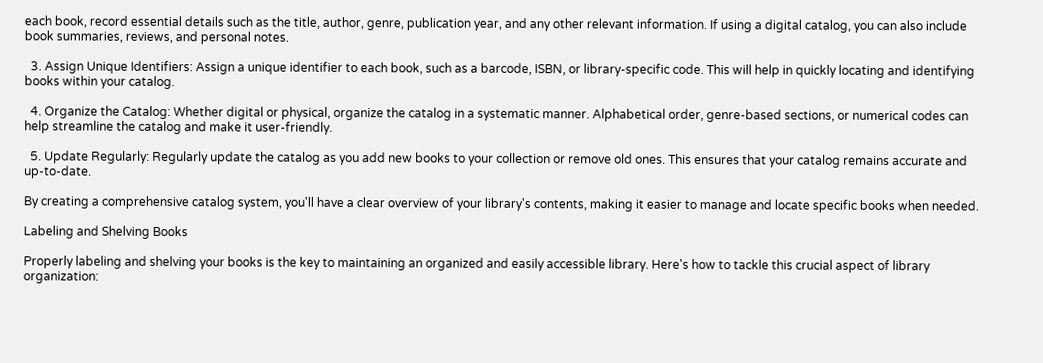each book, record essential details such as the title, author, genre, publication year, and any other relevant information. If using a digital catalog, you can also include book summaries, reviews, and personal notes.

  3. Assign Unique Identifiers: Assign a unique identifier to each book, such as a barcode, ISBN, or library-specific code. This will help in quickly locating and identifying books within your catalog.

  4. Organize the Catalog: Whether digital or physical, organize the catalog in a systematic manner. Alphabetical order, genre-based sections, or numerical codes can help streamline the catalog and make it user-friendly.

  5. Update Regularly: Regularly update the catalog as you add new books to your collection or remove old ones. This ensures that your catalog remains accurate and up-to-date.

By creating a comprehensive catalog system, you'll have a clear overview of your library's contents, making it easier to manage and locate specific books when needed.

Labeling and Shelving Books

Properly labeling and shelving your books is the key to maintaining an organized and easily accessible library. Here's how to tackle this crucial aspect of library organization: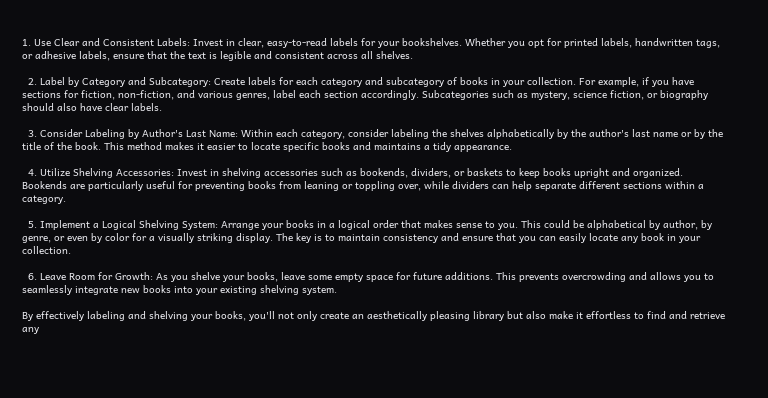1. Use Clear and Consistent Labels: Invest in clear, easy-to-read labels for your bookshelves. Whether you opt for printed labels, handwritten tags, or adhesive labels, ensure that the text is legible and consistent across all shelves.

  2. Label by Category and Subcategory: Create labels for each category and subcategory of books in your collection. For example, if you have sections for fiction, non-fiction, and various genres, label each section accordingly. Subcategories such as mystery, science fiction, or biography should also have clear labels.

  3. Consider Labeling by Author's Last Name: Within each category, consider labeling the shelves alphabetically by the author's last name or by the title of the book. This method makes it easier to locate specific books and maintains a tidy appearance.

  4. Utilize Shelving Accessories: Invest in shelving accessories such as bookends, dividers, or baskets to keep books upright and organized. Bookends are particularly useful for preventing books from leaning or toppling over, while dividers can help separate different sections within a category.

  5. Implement a Logical Shelving System: Arrange your books in a logical order that makes sense to you. This could be alphabetical by author, by genre, or even by color for a visually striking display. The key is to maintain consistency and ensure that you can easily locate any book in your collection.

  6. Leave Room for Growth: As you shelve your books, leave some empty space for future additions. This prevents overcrowding and allows you to seamlessly integrate new books into your existing shelving system.

By effectively labeling and shelving your books, you'll not only create an aesthetically pleasing library but also make it effortless to find and retrieve any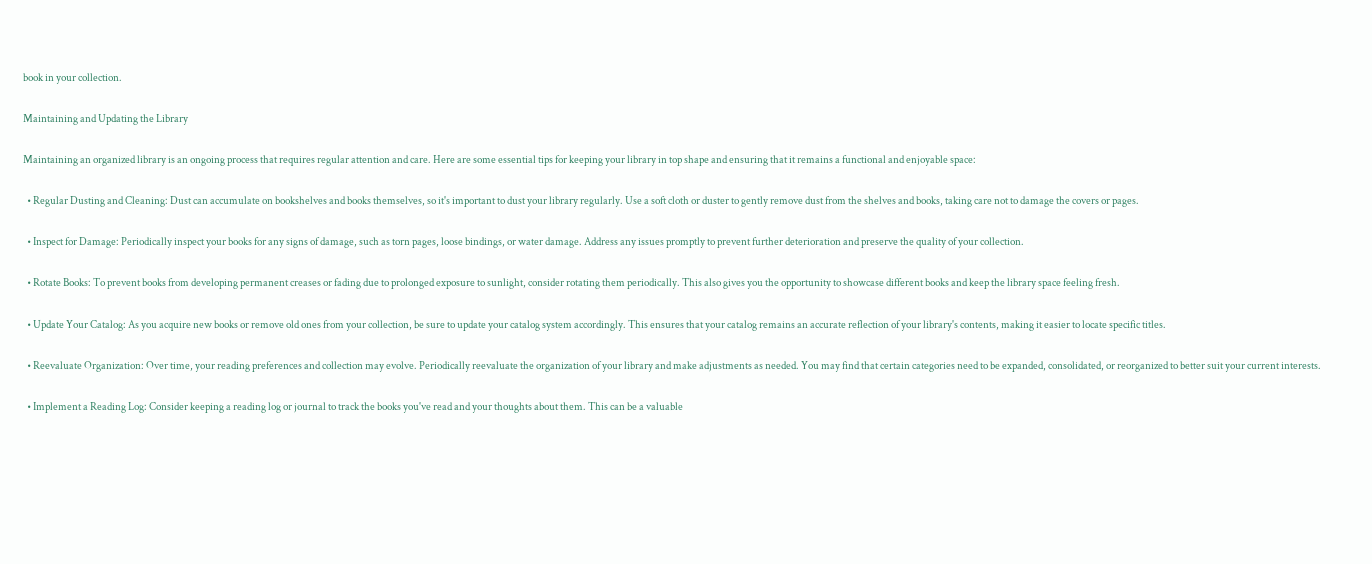book in your collection.

Maintaining and Updating the Library

Maintaining an organized library is an ongoing process that requires regular attention and care. Here are some essential tips for keeping your library in top shape and ensuring that it remains a functional and enjoyable space:

  • Regular Dusting and Cleaning: Dust can accumulate on bookshelves and books themselves, so it's important to dust your library regularly. Use a soft cloth or duster to gently remove dust from the shelves and books, taking care not to damage the covers or pages.

  • Inspect for Damage: Periodically inspect your books for any signs of damage, such as torn pages, loose bindings, or water damage. Address any issues promptly to prevent further deterioration and preserve the quality of your collection.

  • Rotate Books: To prevent books from developing permanent creases or fading due to prolonged exposure to sunlight, consider rotating them periodically. This also gives you the opportunity to showcase different books and keep the library space feeling fresh.

  • Update Your Catalog: As you acquire new books or remove old ones from your collection, be sure to update your catalog system accordingly. This ensures that your catalog remains an accurate reflection of your library's contents, making it easier to locate specific titles.

  • Reevaluate Organization: Over time, your reading preferences and collection may evolve. Periodically reevaluate the organization of your library and make adjustments as needed. You may find that certain categories need to be expanded, consolidated, or reorganized to better suit your current interests.

  • Implement a Reading Log: Consider keeping a reading log or journal to track the books you've read and your thoughts about them. This can be a valuable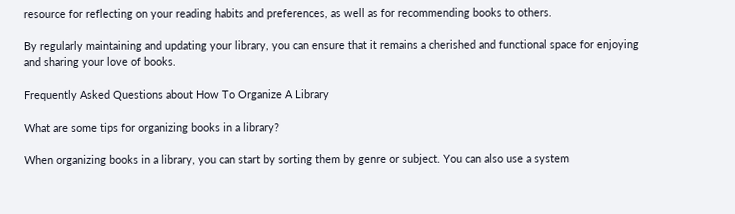resource for reflecting on your reading habits and preferences, as well as for recommending books to others.

By regularly maintaining and updating your library, you can ensure that it remains a cherished and functional space for enjoying and sharing your love of books.

Frequently Asked Questions about How To Organize A Library

What are some tips for organizing books in a library?

When organizing books in a library, you can start by sorting them by genre or subject. You can also use a system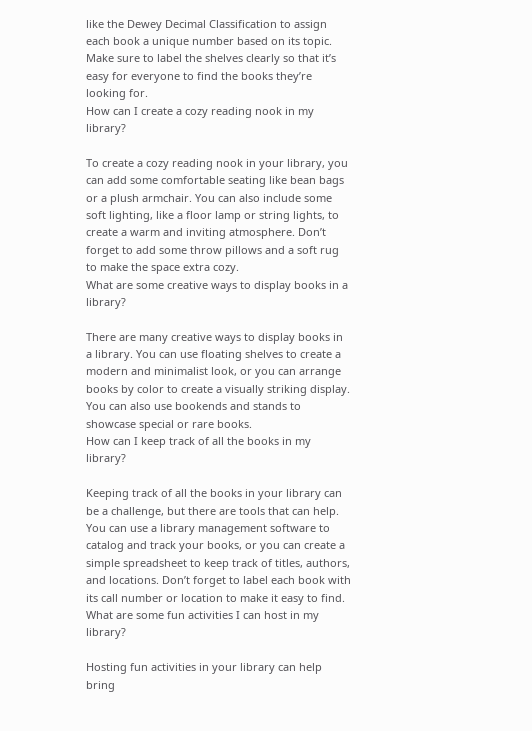like the Dewey Decimal Classification to assign each book a unique number based on its topic. Make sure to label the shelves clearly so that it’s easy for everyone to find the books they’re looking for.
How can I create a cozy reading nook in my library?

To create a cozy reading nook in your library, you can add some comfortable seating like bean bags or a plush armchair. You can also include some soft lighting, like a floor lamp or string lights, to create a warm and inviting atmosphere. Don’t forget to add some throw pillows and a soft rug to make the space extra cozy.
What are some creative ways to display books in a library?

There are many creative ways to display books in a library. You can use floating shelves to create a modern and minimalist look, or you can arrange books by color to create a visually striking display. You can also use bookends and stands to showcase special or rare books.
How can I keep track of all the books in my library?

Keeping track of all the books in your library can be a challenge, but there are tools that can help. You can use a library management software to catalog and track your books, or you can create a simple spreadsheet to keep track of titles, authors, and locations. Don’t forget to label each book with its call number or location to make it easy to find.
What are some fun activities I can host in my library?

Hosting fun activities in your library can help bring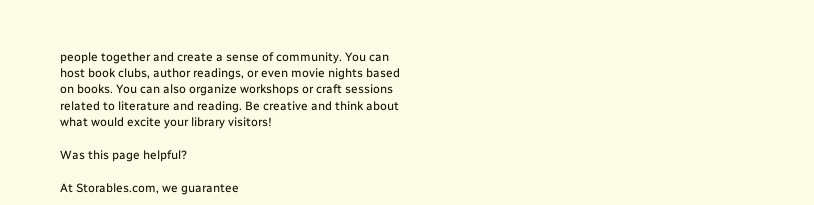people together and create a sense of community. You can host book clubs, author readings, or even movie nights based on books. You can also organize workshops or craft sessions related to literature and reading. Be creative and think about what would excite your library visitors!

Was this page helpful?

At Storables.com, we guarantee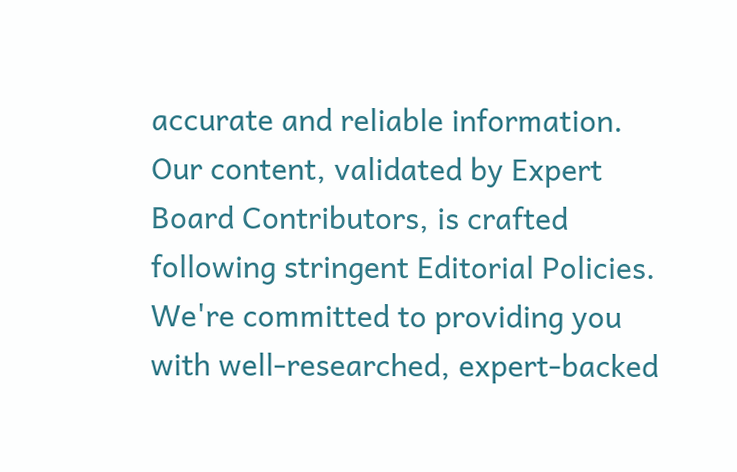accurate and reliable information. Our content, validated by Expert Board Contributors, is crafted following stringent Editorial Policies. We're committed to providing you with well-researched, expert-backed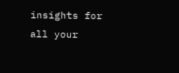insights for all your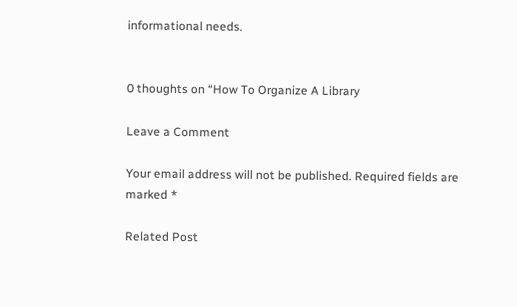informational needs.


0 thoughts on “How To Organize A Library

Leave a Comment

Your email address will not be published. Required fields are marked *

Related Post